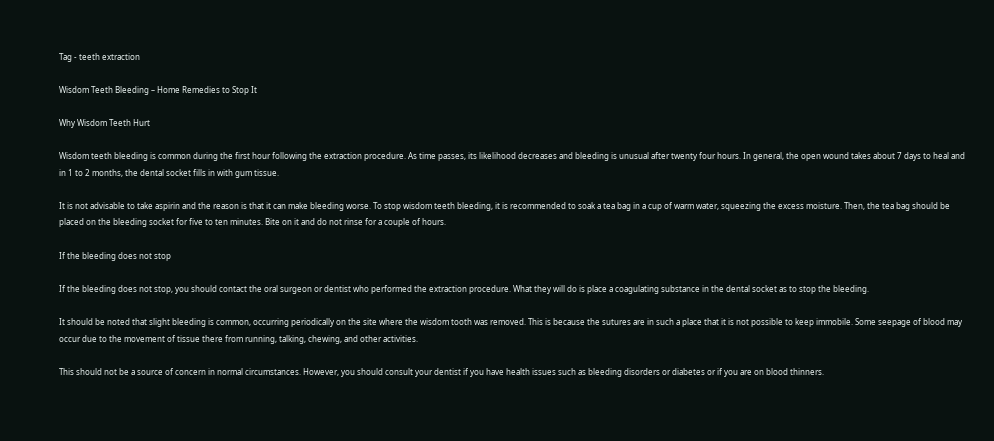Tag - teeth extraction

Wisdom Teeth Bleeding – Home Remedies to Stop It

Why Wisdom Teeth Hurt

Wisdom teeth bleeding is common during the first hour following the extraction procedure. As time passes, its likelihood decreases and bleeding is unusual after twenty four hours. In general, the open wound takes about 7 days to heal and in 1 to 2 months, the dental socket fills in with gum tissue.

It is not advisable to take aspirin and the reason is that it can make bleeding worse. To stop wisdom teeth bleeding, it is recommended to soak a tea bag in a cup of warm water, squeezing the excess moisture. Then, the tea bag should be placed on the bleeding socket for five to ten minutes. Bite on it and do not rinse for a couple of hours.

If the bleeding does not stop

If the bleeding does not stop, you should contact the oral surgeon or dentist who performed the extraction procedure. What they will do is place a coagulating substance in the dental socket as to stop the bleeding.

It should be noted that slight bleeding is common, occurring periodically on the site where the wisdom tooth was removed. This is because the sutures are in such a place that it is not possible to keep immobile. Some seepage of blood may occur due to the movement of tissue there from running, talking, chewing, and other activities.

This should not be a source of concern in normal circumstances. However, you should consult your dentist if you have health issues such as bleeding disorders or diabetes or if you are on blood thinners.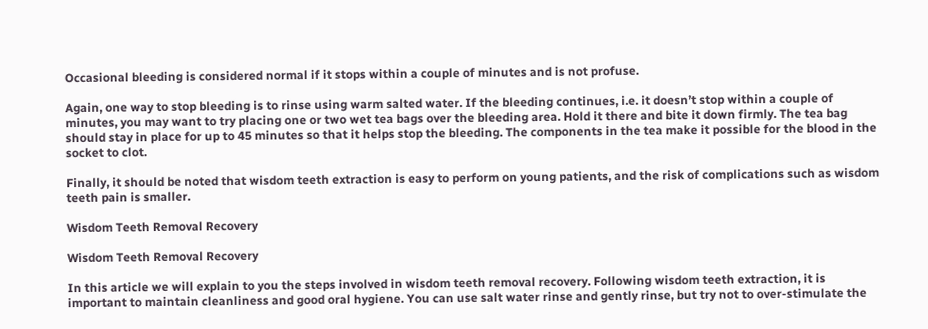Occasional bleeding is considered normal if it stops within a couple of minutes and is not profuse.

Again, one way to stop bleeding is to rinse using warm salted water. If the bleeding continues, i.e. it doesn’t stop within a couple of minutes, you may want to try placing one or two wet tea bags over the bleeding area. Hold it there and bite it down firmly. The tea bag should stay in place for up to 45 minutes so that it helps stop the bleeding. The components in the tea make it possible for the blood in the socket to clot.

Finally, it should be noted that wisdom teeth extraction is easy to perform on young patients, and the risk of complications such as wisdom teeth pain is smaller.

Wisdom Teeth Removal Recovery

Wisdom Teeth Removal Recovery

In this article we will explain to you the steps involved in wisdom teeth removal recovery. Following wisdom teeth extraction, it is important to maintain cleanliness and good oral hygiene. You can use salt water rinse and gently rinse, but try not to over-stimulate the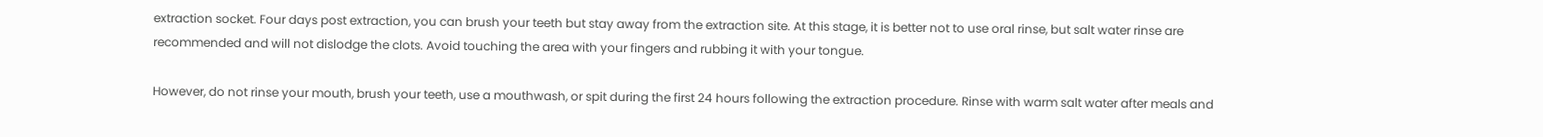extraction socket. Four days post extraction, you can brush your teeth but stay away from the extraction site. At this stage, it is better not to use oral rinse, but salt water rinse are recommended and will not dislodge the clots. Avoid touching the area with your fingers and rubbing it with your tongue.

However, do not rinse your mouth, brush your teeth, use a mouthwash, or spit during the first 24 hours following the extraction procedure. Rinse with warm salt water after meals and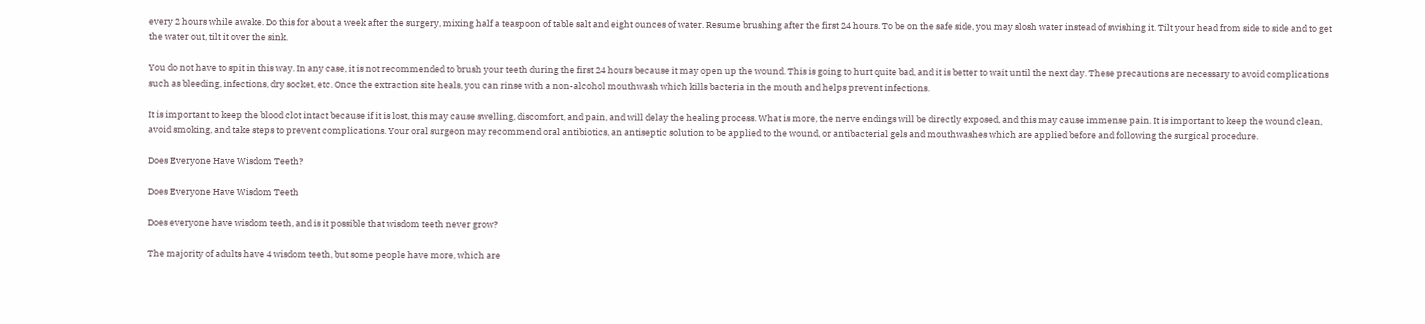every 2 hours while awake. Do this for about a week after the surgery, mixing half a teaspoon of table salt and eight ounces of water. Resume brushing after the first 24 hours. To be on the safe side, you may slosh water instead of swishing it. Tilt your head from side to side and to get the water out, tilt it over the sink.

You do not have to spit in this way. In any case, it is not recommended to brush your teeth during the first 24 hours because it may open up the wound. This is going to hurt quite bad, and it is better to wait until the next day. These precautions are necessary to avoid complications such as bleeding, infections, dry socket, etc. Once the extraction site heals, you can rinse with a non-alcohol mouthwash which kills bacteria in the mouth and helps prevent infections.

It is important to keep the blood clot intact because if it is lost, this may cause swelling, discomfort, and pain, and will delay the healing process. What is more, the nerve endings will be directly exposed, and this may cause immense pain. It is important to keep the wound clean, avoid smoking, and take steps to prevent complications. Your oral surgeon may recommend oral antibiotics, an antiseptic solution to be applied to the wound, or antibacterial gels and mouthwashes which are applied before and following the surgical procedure.

Does Everyone Have Wisdom Teeth?

Does Everyone Have Wisdom Teeth

Does everyone have wisdom teeth, and is it possible that wisdom teeth never grow?

The majority of adults have 4 wisdom teeth, but some people have more, which are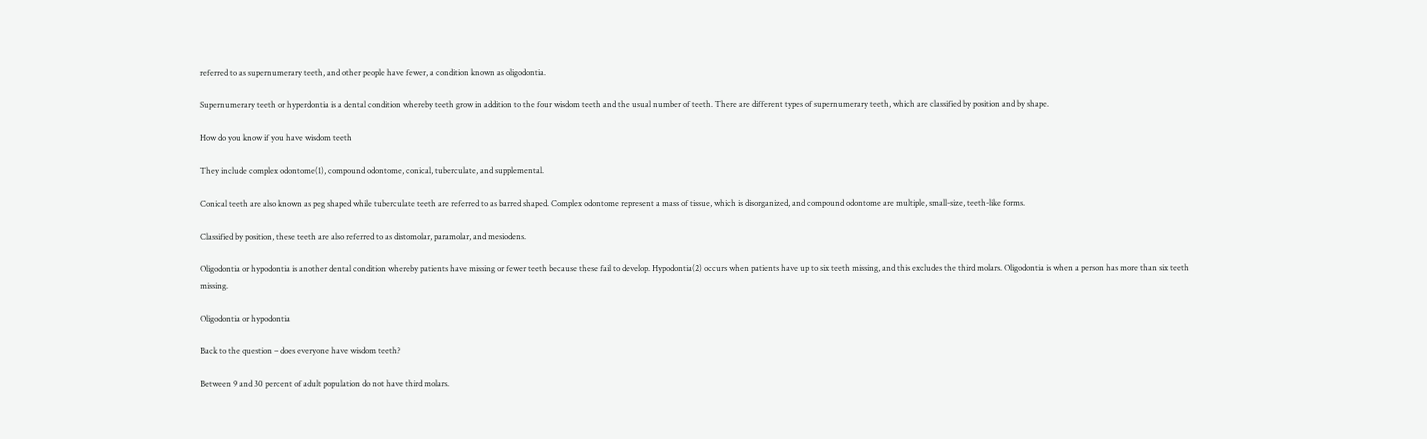referred to as supernumerary teeth, and other people have fewer, a condition known as oligodontia.

Supernumerary teeth or hyperdontia is a dental condition whereby teeth grow in addition to the four wisdom teeth and the usual number of teeth. There are different types of supernumerary teeth, which are classified by position and by shape.

How do you know if you have wisdom teeth

They include complex odontome(1), compound odontome, conical, tuberculate, and supplemental.

Conical teeth are also known as peg shaped while tuberculate teeth are referred to as barred shaped. Complex odontome represent a mass of tissue, which is disorganized, and compound odontome are multiple, small-size, teeth-like forms.

Classified by position, these teeth are also referred to as distomolar, paramolar, and mesiodens.

Oligodontia or hypodontia is another dental condition whereby patients have missing or fewer teeth because these fail to develop. Hypodontia(2) occurs when patients have up to six teeth missing, and this excludes the third molars. Oligodontia is when a person has more than six teeth missing.

Oligodontia or hypodontia

Back to the question – does everyone have wisdom teeth?

Between 9 and 30 percent of adult population do not have third molars.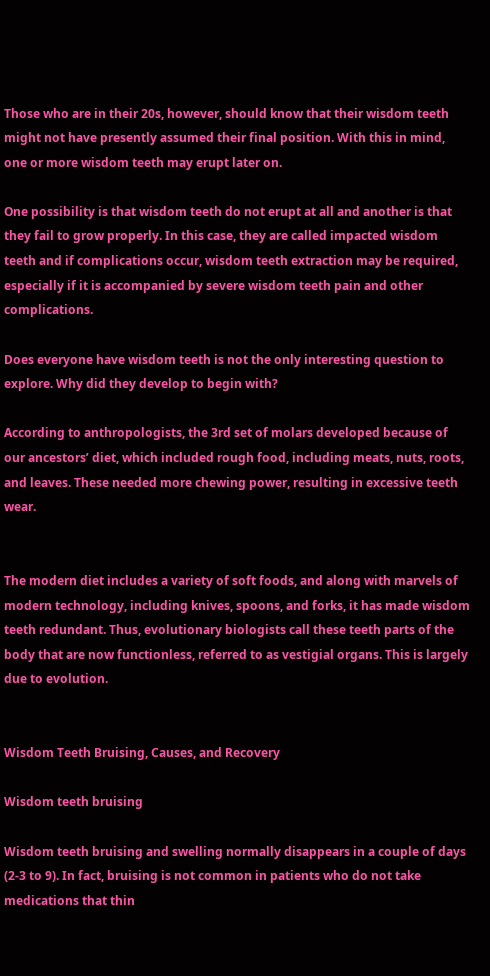Those who are in their 20s, however, should know that their wisdom teeth might not have presently assumed their final position. With this in mind, one or more wisdom teeth may erupt later on.

One possibility is that wisdom teeth do not erupt at all and another is that they fail to grow properly. In this case, they are called impacted wisdom teeth and if complications occur, wisdom teeth extraction may be required, especially if it is accompanied by severe wisdom teeth pain and other complications.

Does everyone have wisdom teeth is not the only interesting question to explore. Why did they develop to begin with?

According to anthropologists, the 3rd set of molars developed because of our ancestors’ diet, which included rough food, including meats, nuts, roots, and leaves. These needed more chewing power, resulting in excessive teeth wear.


The modern diet includes a variety of soft foods, and along with marvels of modern technology, including knives, spoons, and forks, it has made wisdom teeth redundant. Thus, evolutionary biologists call these teeth parts of the body that are now functionless, referred to as vestigial organs. This is largely due to evolution.


Wisdom Teeth Bruising, Causes, and Recovery

Wisdom teeth bruising

Wisdom teeth bruising and swelling normally disappears in a couple of days (2-3 to 9). In fact, bruising is not common in patients who do not take medications that thin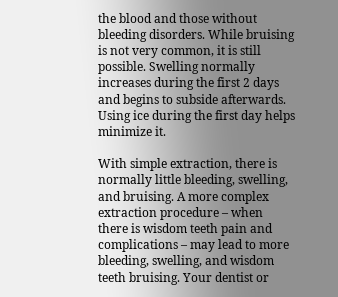the blood and those without bleeding disorders. While bruising is not very common, it is still possible. Swelling normally increases during the first 2 days and begins to subside afterwards. Using ice during the first day helps minimize it.

With simple extraction, there is normally little bleeding, swelling, and bruising. A more complex extraction procedure – when there is wisdom teeth pain and complications – may lead to more bleeding, swelling, and wisdom teeth bruising. Your dentist or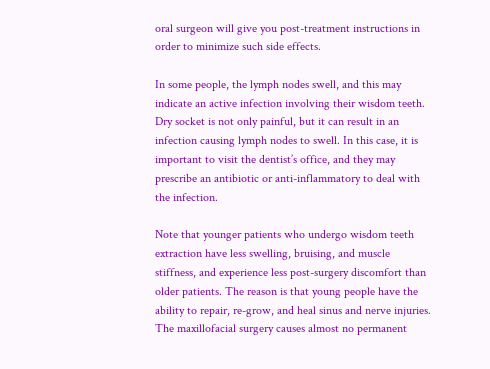oral surgeon will give you post-treatment instructions in order to minimize such side effects.

In some people, the lymph nodes swell, and this may indicate an active infection involving their wisdom teeth. Dry socket is not only painful, but it can result in an infection causing lymph nodes to swell. In this case, it is important to visit the dentist’s office, and they may prescribe an antibiotic or anti-inflammatory to deal with the infection.

Note that younger patients who undergo wisdom teeth extraction have less swelling, bruising, and muscle stiffness, and experience less post-surgery discomfort than older patients. The reason is that young people have the ability to repair, re-grow, and heal sinus and nerve injuries. The maxillofacial surgery causes almost no permanent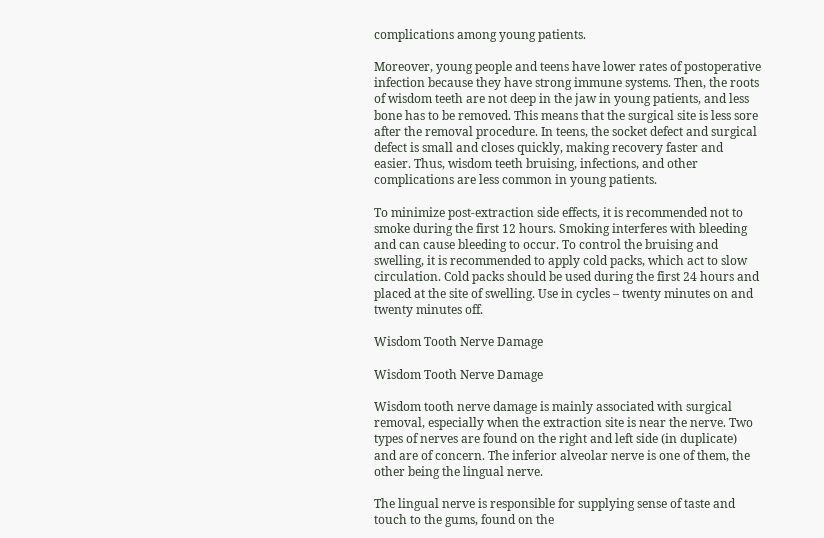complications among young patients.

Moreover, young people and teens have lower rates of postoperative infection because they have strong immune systems. Then, the roots of wisdom teeth are not deep in the jaw in young patients, and less bone has to be removed. This means that the surgical site is less sore after the removal procedure. In teens, the socket defect and surgical defect is small and closes quickly, making recovery faster and easier. Thus, wisdom teeth bruising, infections, and other complications are less common in young patients.

To minimize post-extraction side effects, it is recommended not to smoke during the first 12 hours. Smoking interferes with bleeding and can cause bleeding to occur. To control the bruising and swelling, it is recommended to apply cold packs, which act to slow circulation. Cold packs should be used during the first 24 hours and placed at the site of swelling. Use in cycles – twenty minutes on and twenty minutes off.

Wisdom Tooth Nerve Damage

Wisdom Tooth Nerve Damage

Wisdom tooth nerve damage is mainly associated with surgical removal, especially when the extraction site is near the nerve. Two types of nerves are found on the right and left side (in duplicate) and are of concern. The inferior alveolar nerve is one of them, the other being the lingual nerve.

The lingual nerve is responsible for supplying sense of taste and touch to the gums, found on the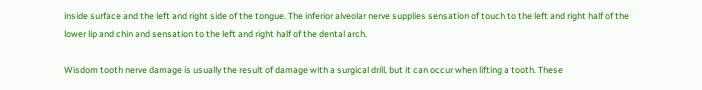inside surface and the left and right side of the tongue. The inferior alveolar nerve supplies sensation of touch to the left and right half of the lower lip and chin and sensation to the left and right half of the dental arch.

Wisdom tooth nerve damage is usually the result of damage with a surgical drill, but it can occur when lifting a tooth. These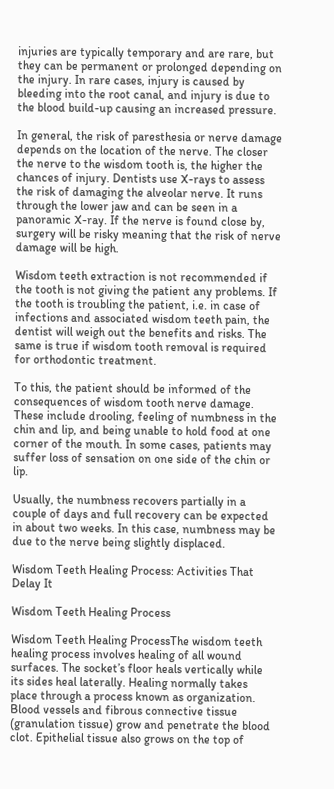injuries are typically temporary and are rare, but they can be permanent or prolonged depending on the injury. In rare cases, injury is caused by bleeding into the root canal, and injury is due to the blood build-up causing an increased pressure.

In general, the risk of paresthesia or nerve damage depends on the location of the nerve. The closer the nerve to the wisdom tooth is, the higher the chances of injury. Dentists use X-rays to assess the risk of damaging the alveolar nerve. It runs through the lower jaw and can be seen in a panoramic X-ray. If the nerve is found close by, surgery will be risky meaning that the risk of nerve damage will be high.

Wisdom teeth extraction is not recommended if the tooth is not giving the patient any problems. If the tooth is troubling the patient, i.e. in case of infections and associated wisdom teeth pain, the dentist will weigh out the benefits and risks. The same is true if wisdom tooth removal is required for orthodontic treatment.

To this, the patient should be informed of the consequences of wisdom tooth nerve damage. These include drooling, feeling of numbness in the chin and lip, and being unable to hold food at one corner of the mouth. In some cases, patients may suffer loss of sensation on one side of the chin or lip.

Usually, the numbness recovers partially in a couple of days and full recovery can be expected in about two weeks. In this case, numbness may be due to the nerve being slightly displaced.

Wisdom Teeth Healing Process: Activities That Delay It

Wisdom Teeth Healing Process

Wisdom Teeth Healing ProcessThe wisdom teeth healing process involves healing of all wound surfaces. The socket’s floor heals vertically while its sides heal laterally. Healing normally takes place through a process known as organization. Blood vessels and fibrous connective tissue (granulation tissue) grow and penetrate the blood clot. Epithelial tissue also grows on the top of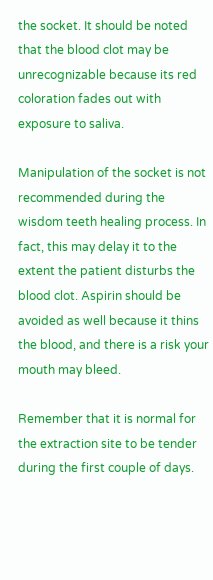the socket. It should be noted that the blood clot may be unrecognizable because its red coloration fades out with exposure to saliva.

Manipulation of the socket is not recommended during the wisdom teeth healing process. In fact, this may delay it to the extent the patient disturbs the blood clot. Aspirin should be avoided as well because it thins the blood, and there is a risk your mouth may bleed.

Remember that it is normal for the extraction site to be tender during the first couple of days.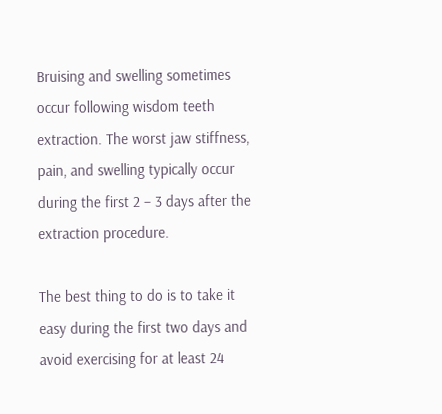Bruising and swelling sometimes occur following wisdom teeth extraction. The worst jaw stiffness, pain, and swelling typically occur during the first 2 – 3 days after the extraction procedure.

The best thing to do is to take it easy during the first two days and avoid exercising for at least 24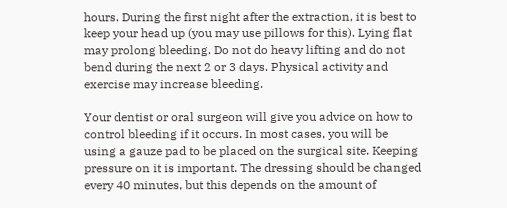hours. During the first night after the extraction, it is best to keep your head up (you may use pillows for this). Lying flat may prolong bleeding. Do not do heavy lifting and do not bend during the next 2 or 3 days. Physical activity and exercise may increase bleeding.

Your dentist or oral surgeon will give you advice on how to control bleeding if it occurs. In most cases, you will be using a gauze pad to be placed on the surgical site. Keeping pressure on it is important. The dressing should be changed every 40 minutes, but this depends on the amount of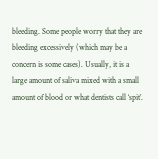bleeding. Some people worry that they are bleeding excessively (which may be a concern is some cases). Usually, it is a large amount of saliva mixed with a small amount of blood or what dentists call ‘spit’.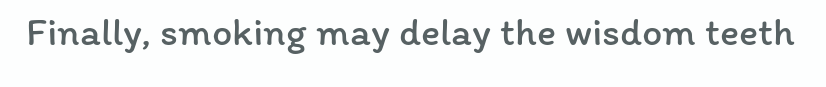Finally, smoking may delay the wisdom teeth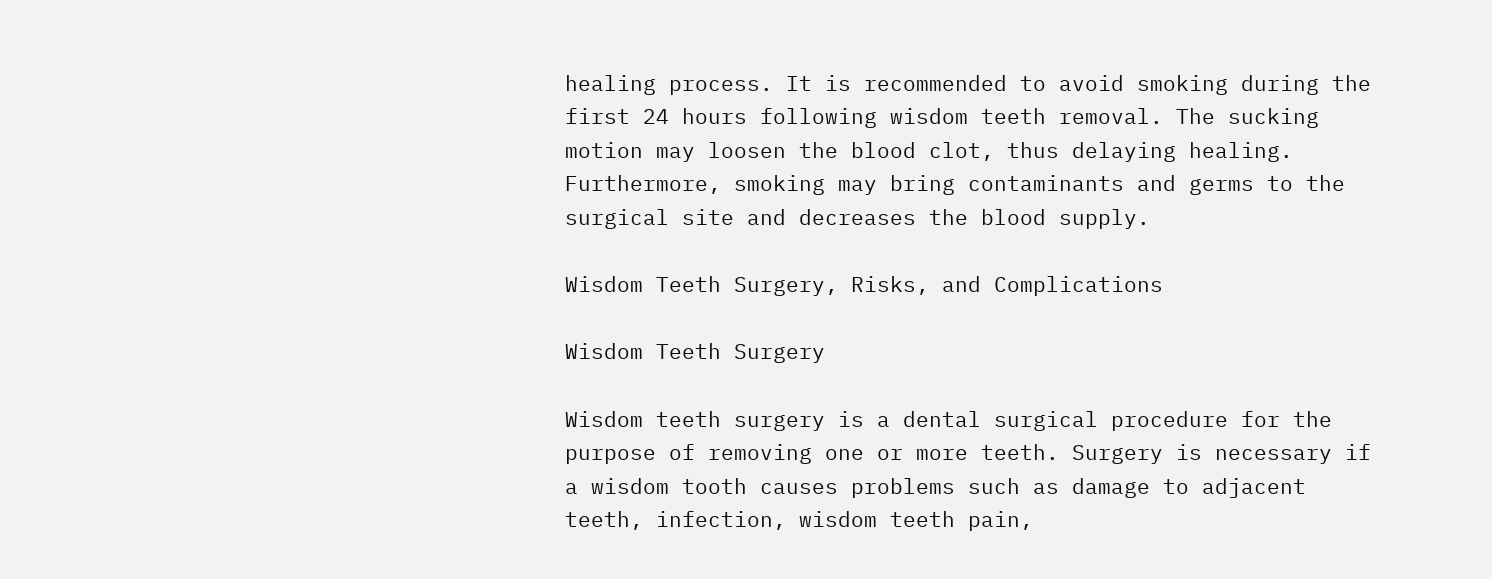healing process. It is recommended to avoid smoking during the first 24 hours following wisdom teeth removal. The sucking motion may loosen the blood clot, thus delaying healing. Furthermore, smoking may bring contaminants and germs to the surgical site and decreases the blood supply.

Wisdom Teeth Surgery, Risks, and Complications

Wisdom Teeth Surgery

Wisdom teeth surgery is a dental surgical procedure for the purpose of removing one or more teeth. Surgery is necessary if a wisdom tooth causes problems such as damage to adjacent teeth, infection, wisdom teeth pain,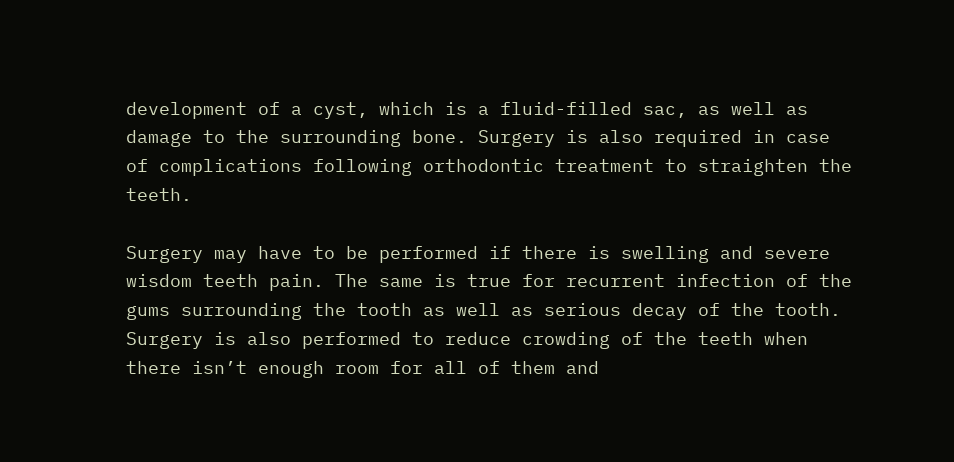development of a cyst, which is a fluid-filled sac, as well as damage to the surrounding bone. Surgery is also required in case of complications following orthodontic treatment to straighten the teeth.

Surgery may have to be performed if there is swelling and severe wisdom teeth pain. The same is true for recurrent infection of the gums surrounding the tooth as well as serious decay of the tooth. Surgery is also performed to reduce crowding of the teeth when there isn’t enough room for all of them and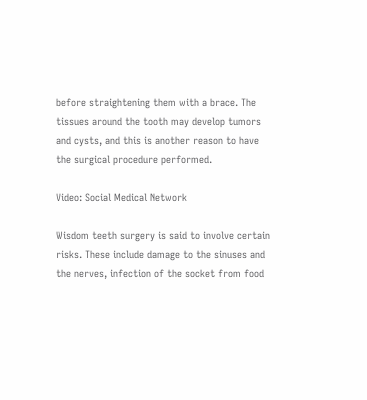before straightening them with a brace. The tissues around the tooth may develop tumors and cysts, and this is another reason to have the surgical procedure performed.

Video: Social Medical Network

Wisdom teeth surgery is said to involve certain risks. These include damage to the sinuses and the nerves, infection of the socket from food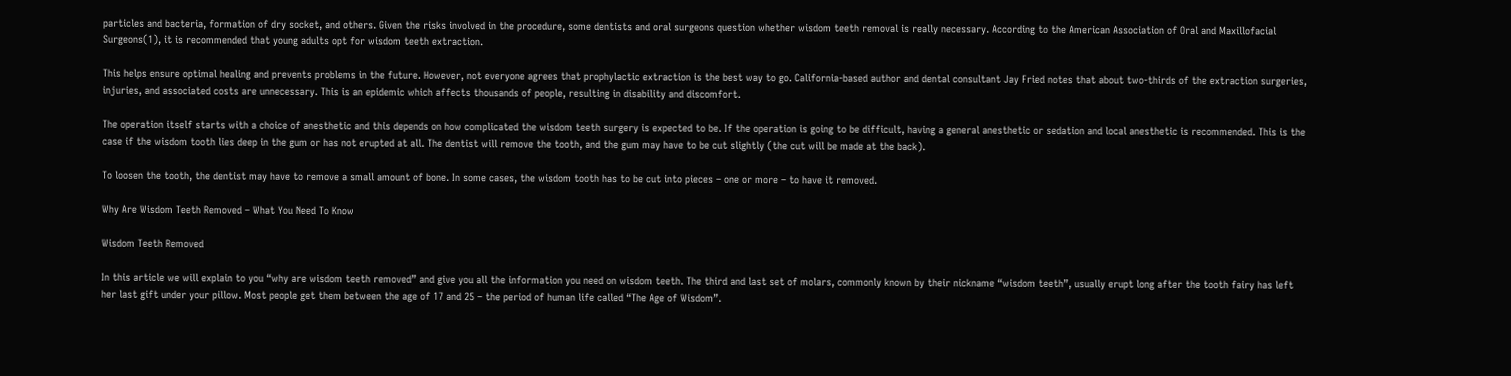particles and bacteria, formation of dry socket, and others. Given the risks involved in the procedure, some dentists and oral surgeons question whether wisdom teeth removal is really necessary. According to the American Association of Oral and Maxillofacial Surgeons(1), it is recommended that young adults opt for wisdom teeth extraction.

This helps ensure optimal healing and prevents problems in the future. However, not everyone agrees that prophylactic extraction is the best way to go. California-based author and dental consultant Jay Fried notes that about two-thirds of the extraction surgeries, injuries, and associated costs are unnecessary. This is an epidemic which affects thousands of people, resulting in disability and discomfort.

The operation itself starts with a choice of anesthetic and this depends on how complicated the wisdom teeth surgery is expected to be. If the operation is going to be difficult, having a general anesthetic or sedation and local anesthetic is recommended. This is the case if the wisdom tooth lies deep in the gum or has not erupted at all. The dentist will remove the tooth, and the gum may have to be cut slightly (the cut will be made at the back).

To loosen the tooth, the dentist may have to remove a small amount of bone. In some cases, the wisdom tooth has to be cut into pieces – one or more – to have it removed.

Why Are Wisdom Teeth Removed – What You Need To Know

Wisdom Teeth Removed

In this article we will explain to you “why are wisdom teeth removed” and give you all the information you need on wisdom teeth. The third and last set of molars, commonly known by their nickname “wisdom teeth”, usually erupt long after the tooth fairy has left her last gift under your pillow. Most people get them between the age of 17 and 25 – the period of human life called “The Age of Wisdom”.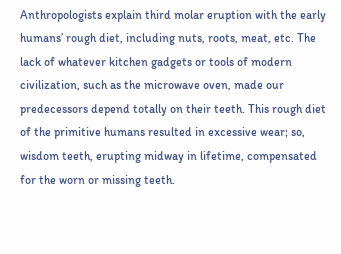Anthropologists explain third molar eruption with the early humans’ rough diet, including nuts, roots, meat, etc. The lack of whatever kitchen gadgets or tools of modern civilization, such as the microwave oven, made our predecessors depend totally on their teeth. This rough diet of the primitive humans resulted in excessive wear; so, wisdom teeth, erupting midway in lifetime, compensated for the worn or missing teeth.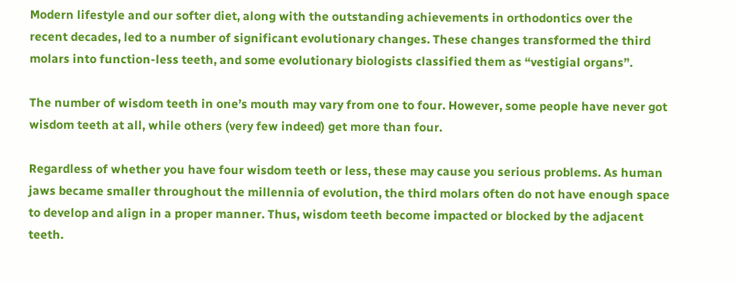Modern lifestyle and our softer diet, along with the outstanding achievements in orthodontics over the recent decades, led to a number of significant evolutionary changes. These changes transformed the third molars into function-less teeth, and some evolutionary biologists classified them as “vestigial organs”.

The number of wisdom teeth in one’s mouth may vary from one to four. However, some people have never got wisdom teeth at all, while others (very few indeed) get more than four.

Regardless of whether you have four wisdom teeth or less, these may cause you serious problems. As human jaws became smaller throughout the millennia of evolution, the third molars often do not have enough space to develop and align in a proper manner. Thus, wisdom teeth become impacted or blocked by the adjacent teeth.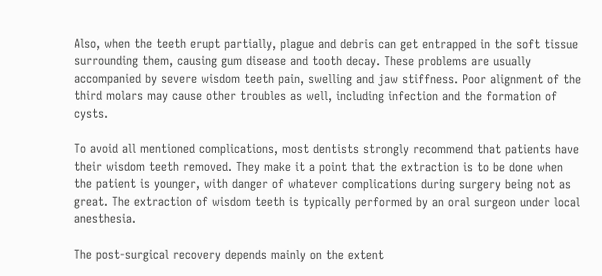Also, when the teeth erupt partially, plague and debris can get entrapped in the soft tissue surrounding them, causing gum disease and tooth decay. These problems are usually accompanied by severe wisdom teeth pain, swelling and jaw stiffness. Poor alignment of the third molars may cause other troubles as well, including infection and the formation of cysts.

To avoid all mentioned complications, most dentists strongly recommend that patients have their wisdom teeth removed. They make it a point that the extraction is to be done when the patient is younger, with danger of whatever complications during surgery being not as great. The extraction of wisdom teeth is typically performed by an oral surgeon under local anesthesia.

The post-surgical recovery depends mainly on the extent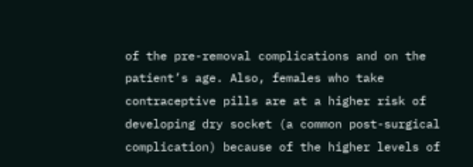of the pre-removal complications and on the patient’s age. Also, females who take contraceptive pills are at a higher risk of developing dry socket (a common post-surgical complication) because of the higher levels of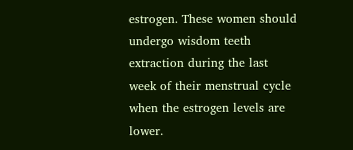estrogen. These women should undergo wisdom teeth extraction during the last week of their menstrual cycle when the estrogen levels are lower.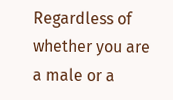Regardless of whether you are a male or a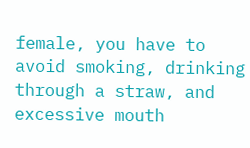female, you have to avoid smoking, drinking through a straw, and excessive mouth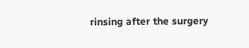rinsing after the surgery